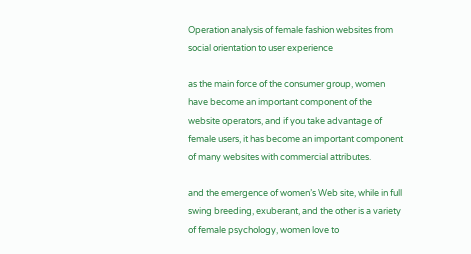Operation analysis of female fashion websites from social orientation to user experience

as the main force of the consumer group, women have become an important component of the website operators, and if you take advantage of female users, it has become an important component of many websites with commercial attributes.

and the emergence of women’s Web site, while in full swing breeding, exuberant, and the other is a variety of female psychology, women love to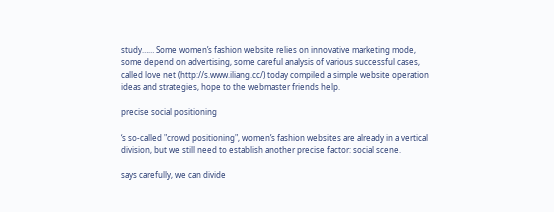study…… Some women’s fashion website relies on innovative marketing mode, some depend on advertising, some careful analysis of various successful cases, called love net (http://s.www.iliang.cc/) today compiled a simple website operation ideas and strategies, hope to the webmaster friends help.

precise social positioning

‘s so-called "crowd positioning", women’s fashion websites are already in a vertical division, but we still need to establish another precise factor: social scene.

says carefully, we can divide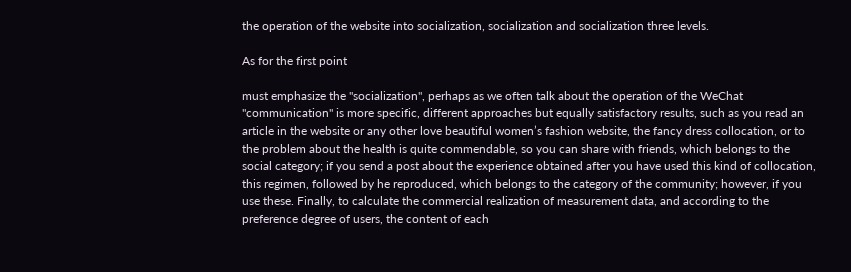the operation of the website into socialization, socialization and socialization three levels.

As for the first point

must emphasize the "socialization", perhaps as we often talk about the operation of the WeChat "communication" is more specific, different approaches but equally satisfactory results, such as you read an article in the website or any other love beautiful women’s fashion website, the fancy dress collocation, or to the problem about the health is quite commendable, so you can share with friends, which belongs to the social category; if you send a post about the experience obtained after you have used this kind of collocation, this regimen, followed by he reproduced, which belongs to the category of the community; however, if you use these. Finally, to calculate the commercial realization of measurement data, and according to the preference degree of users, the content of each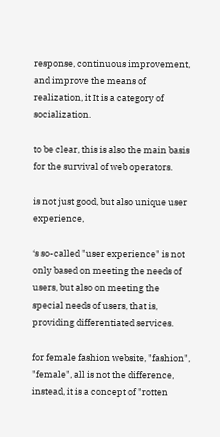response, continuous improvement, and improve the means of realization, it It is a category of socialization.

to be clear, this is also the main basis for the survival of web operators.

is not just good, but also unique user experience,

‘s so-called "user experience" is not only based on meeting the needs of users, but also on meeting the special needs of users, that is, providing differentiated services.

for female fashion website, "fashion", "female", all is not the difference, instead, it is a concept of "rotten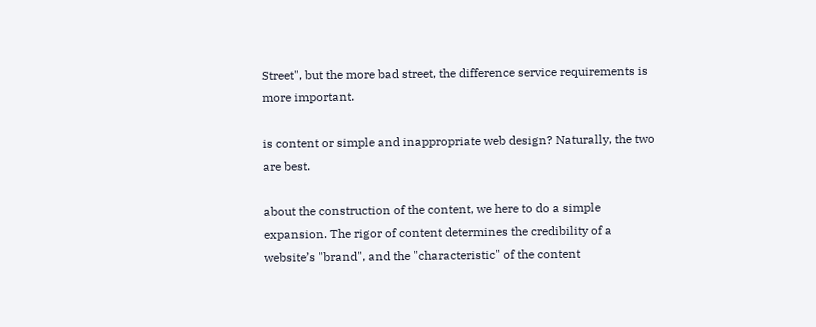Street", but the more bad street, the difference service requirements is more important.

is content or simple and inappropriate web design? Naturally, the two are best.

about the construction of the content, we here to do a simple expansion. The rigor of content determines the credibility of a website’s "brand", and the "characteristic" of the content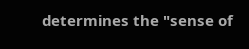determines the "sense of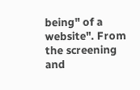being" of a website". From the screening and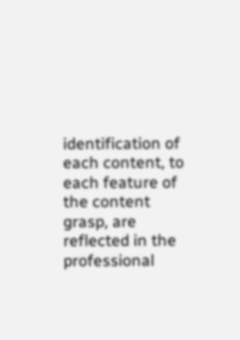identification of each content, to each feature of the content grasp, are reflected in the professional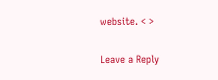website. < >

Leave a Reply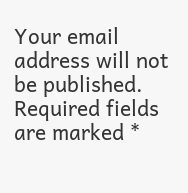Your email address will not be published. Required fields are marked *